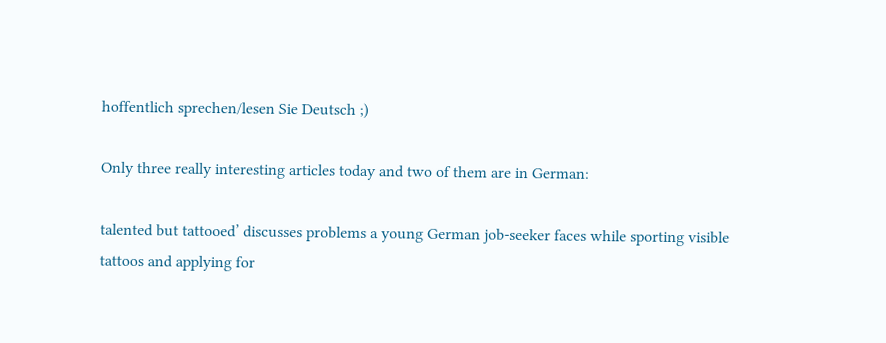hoffentlich sprechen/lesen Sie Deutsch ;)

Only three really interesting articles today and two of them are in German:

talented but tattooed’ discusses problems a young German job-seeker faces while sporting visible tattoos and applying for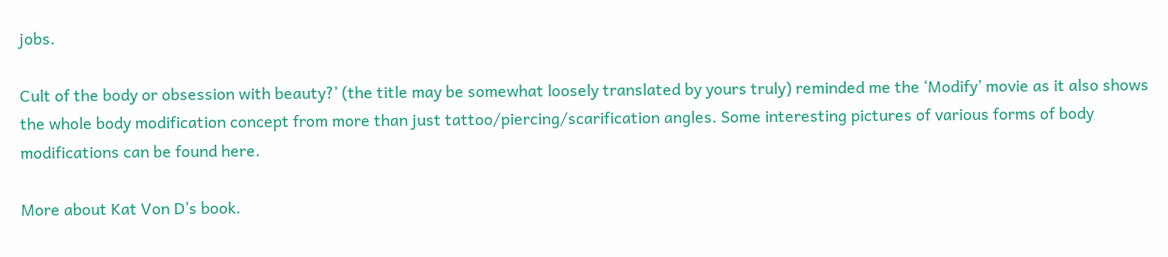jobs.

Cult of the body or obsession with beauty?’ (the title may be somewhat loosely translated by yours truly) reminded me the ‘Modify’ movie as it also shows the whole body modification concept from more than just tattoo/piercing/scarification angles. Some interesting pictures of various forms of body modifications can be found here.

More about Kat Von D’s book.